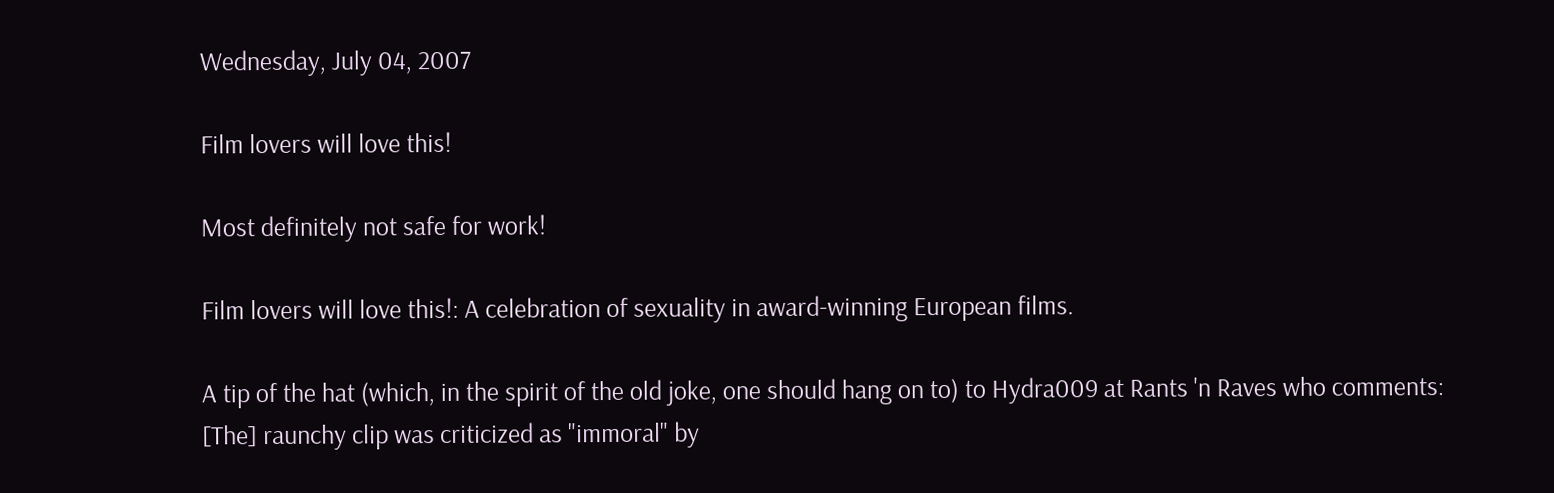Wednesday, July 04, 2007

Film lovers will love this!

Most definitely not safe for work!

Film lovers will love this!: A celebration of sexuality in award-winning European films.

A tip of the hat (which, in the spirit of the old joke, one should hang on to) to Hydra009 at Rants 'n Raves who comments:
[The] raunchy clip was criticized as "immoral" by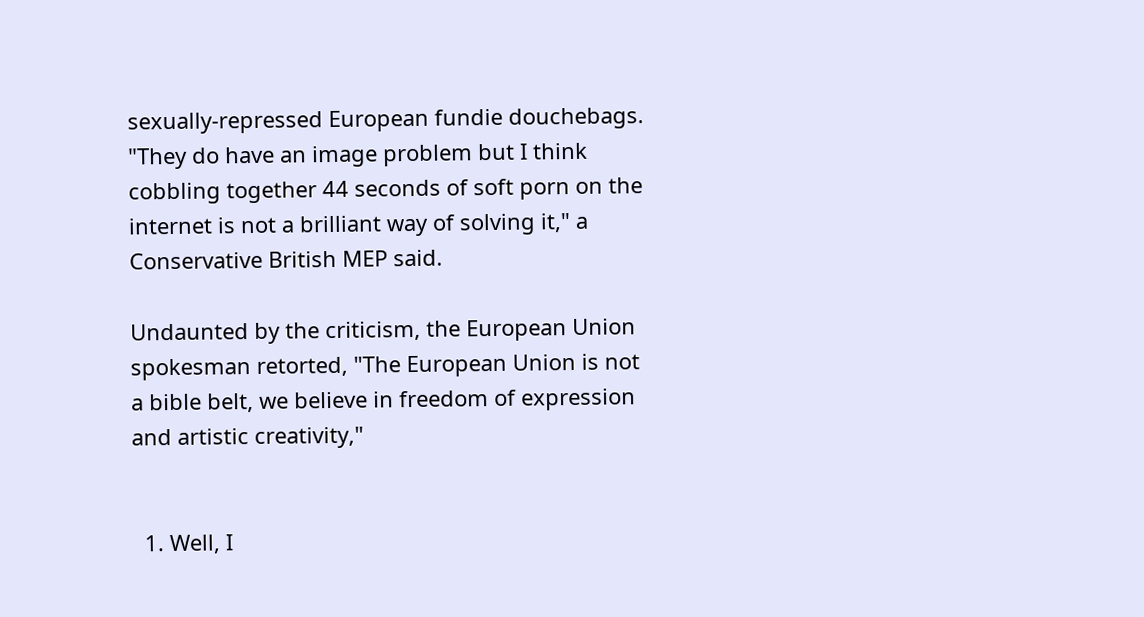sexually-repressed European fundie douchebags. "They do have an image problem but I think cobbling together 44 seconds of soft porn on the internet is not a brilliant way of solving it," a Conservative British MEP said.

Undaunted by the criticism, the European Union spokesman retorted, "The European Union is not a bible belt, we believe in freedom of expression and artistic creativity,"


  1. Well, I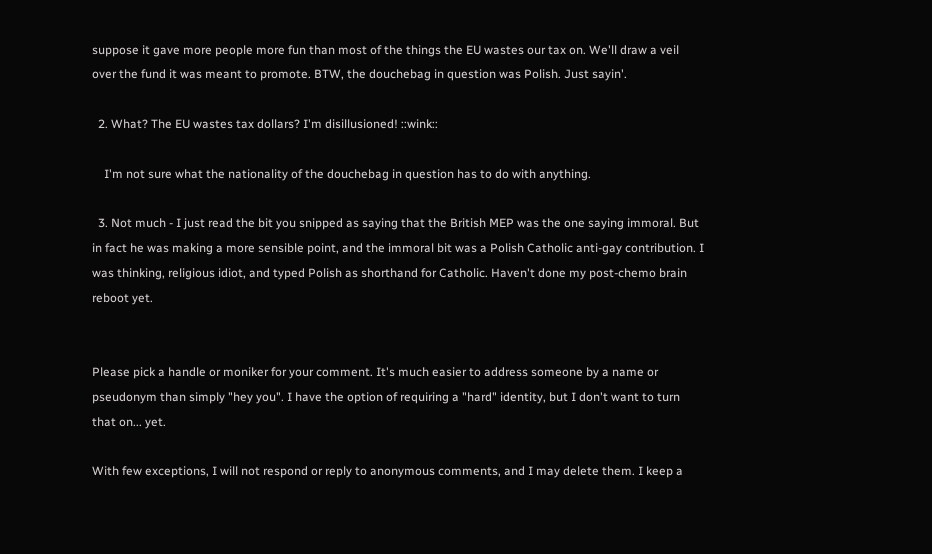suppose it gave more people more fun than most of the things the EU wastes our tax on. We'll draw a veil over the fund it was meant to promote. BTW, the douchebag in question was Polish. Just sayin'.

  2. What? The EU wastes tax dollars? I'm disillusioned! ::wink::

    I'm not sure what the nationality of the douchebag in question has to do with anything.

  3. Not much - I just read the bit you snipped as saying that the British MEP was the one saying immoral. But in fact he was making a more sensible point, and the immoral bit was a Polish Catholic anti-gay contribution. I was thinking, religious idiot, and typed Polish as shorthand for Catholic. Haven't done my post-chemo brain reboot yet.


Please pick a handle or moniker for your comment. It's much easier to address someone by a name or pseudonym than simply "hey you". I have the option of requiring a "hard" identity, but I don't want to turn that on... yet.

With few exceptions, I will not respond or reply to anonymous comments, and I may delete them. I keep a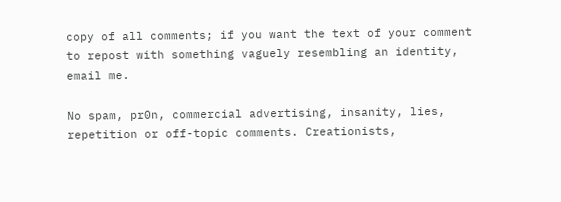copy of all comments; if you want the text of your comment to repost with something vaguely resembling an identity, email me.

No spam, pr0n, commercial advertising, insanity, lies, repetition or off-topic comments. Creationists,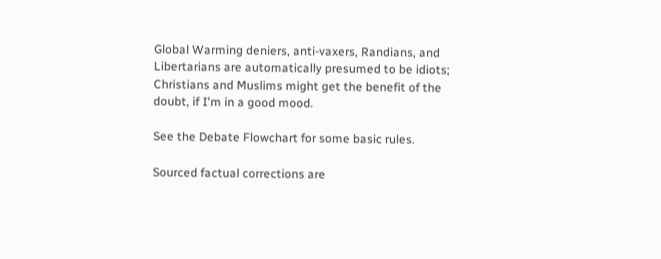Global Warming deniers, anti-vaxers, Randians, and Libertarians are automatically presumed to be idiots; Christians and Muslims might get the benefit of the doubt, if I'm in a good mood.

See the Debate Flowchart for some basic rules.

Sourced factual corrections are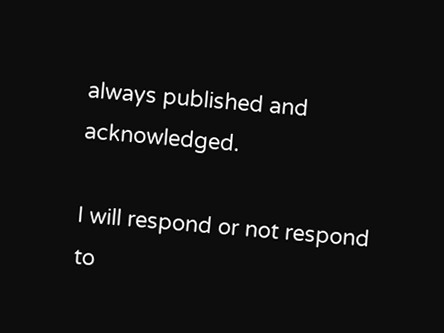always published and acknowledged.

I will respond or not respond to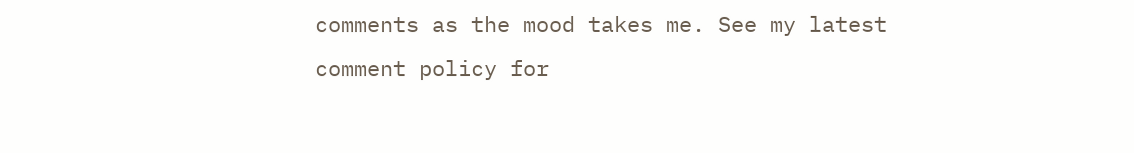comments as the mood takes me. See my latest comment policy for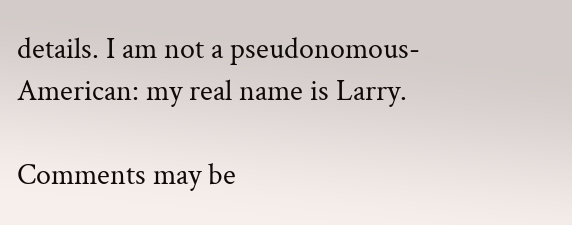details. I am not a pseudonomous-American: my real name is Larry.

Comments may be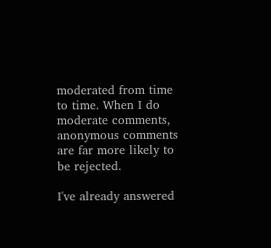moderated from time to time. When I do moderate comments, anonymous comments are far more likely to be rejected.

I've already answered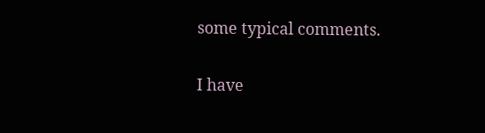some typical comments.

I have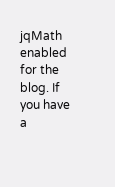jqMath enabled for the blog. If you have a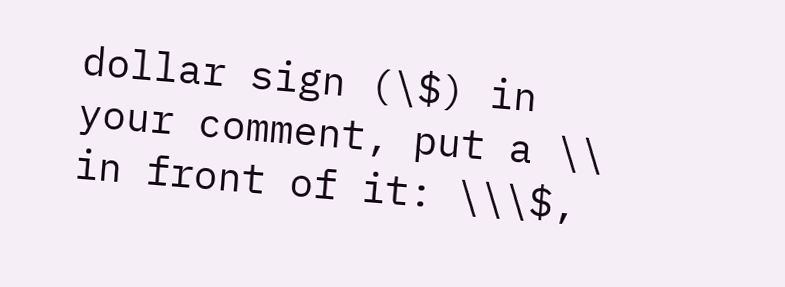dollar sign (\$) in your comment, put a \\ in front of it: \\\$,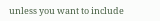unless you want to include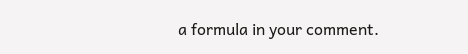a formula in your comment.